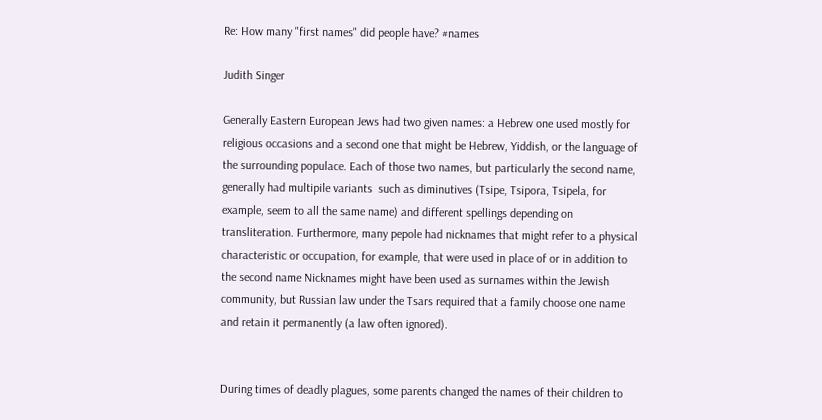Re: How many "first names" did people have? #names

Judith Singer

Generally Eastern European Jews had two given names: a Hebrew one used mostly for religious occasions and a second one that might be Hebrew, Yiddish, or the language of the surrounding populace. Each of those two names, but particularly the second name, generally had multipile variants  such as diminutives (Tsipe, Tsipora, Tsipela, for example, seem to all the same name) and different spellings depending on transliteration. Furthermore, many pepole had nicknames that might refer to a physical characteristic or occupation, for example, that were used in place of or in addition to the second name Nicknames might have been used as surnames within the Jewish community, but Russian law under the Tsars required that a family choose one name and retain it permanently (a law often ignored).


During times of deadly plagues, some parents changed the names of their children to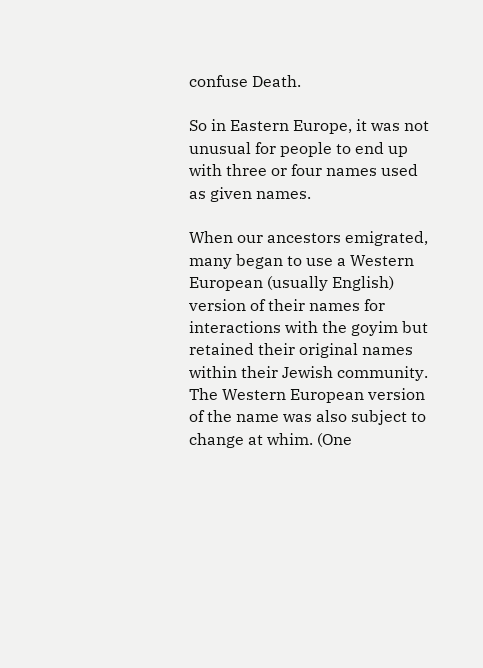confuse Death.

So in Eastern Europe, it was not unusual for people to end up with three or four names used as given names.

When our ancestors emigrated, many began to use a Western European (usually English) version of their names for interactions with the goyim but retained their original names within their Jewish community. The Western European version of the name was also subject to change at whim. (One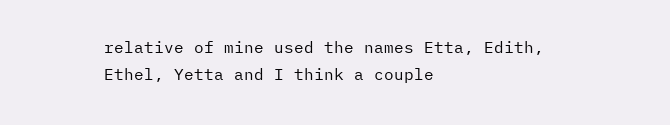relative of mine used the names Etta, Edith, Ethel, Yetta and I think a couple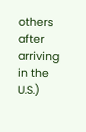others after arriving in the U.S.)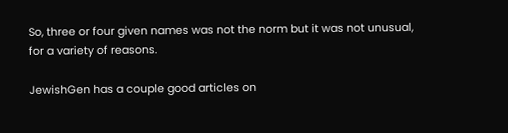So, three or four given names was not the norm but it was not unusual, for a variety of reasons.

JewishGen has a couple good articles on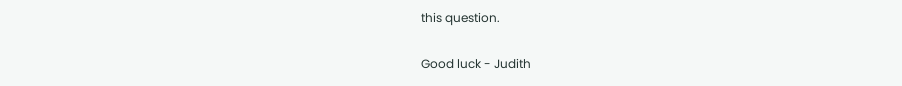this question.

Good luck - Judith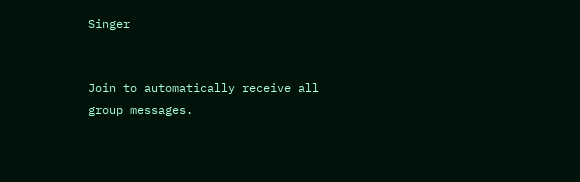Singer


Join to automatically receive all group messages.